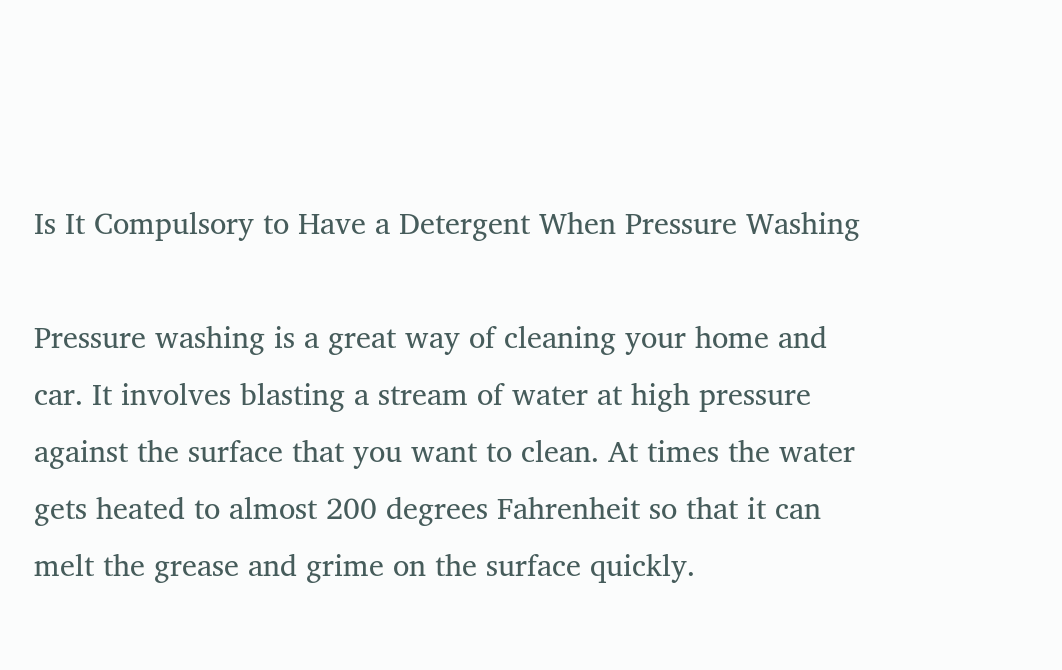Is It Compulsory to Have a Detergent When Pressure Washing

Pressure washing is a great way of cleaning your home and car. It involves blasting a stream of water at high pressure against the surface that you want to clean. At times the water gets heated to almost 200 degrees Fahrenheit so that it can melt the grease and grime on the surface quickly.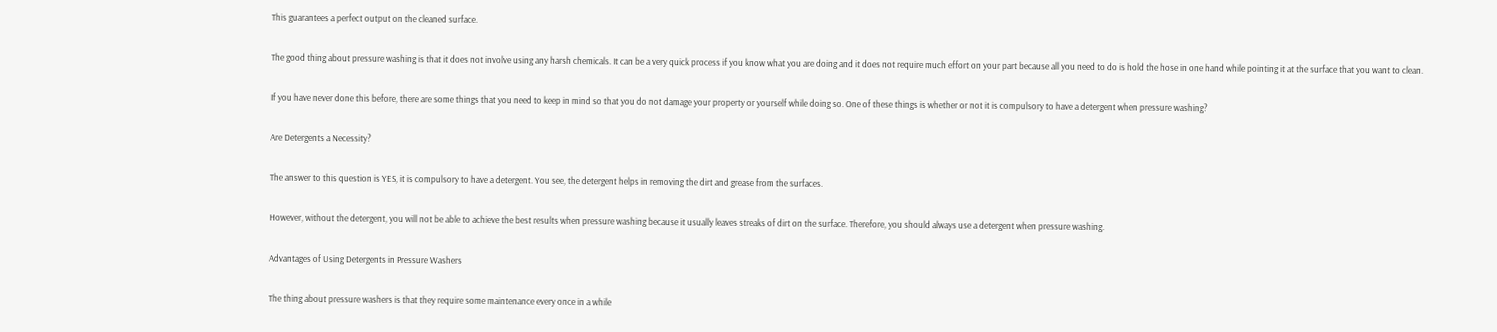This guarantees a perfect output on the cleaned surface.

The good thing about pressure washing is that it does not involve using any harsh chemicals. It can be a very quick process if you know what you are doing and it does not require much effort on your part because all you need to do is hold the hose in one hand while pointing it at the surface that you want to clean.

If you have never done this before, there are some things that you need to keep in mind so that you do not damage your property or yourself while doing so. One of these things is whether or not it is compulsory to have a detergent when pressure washing?

Are Detergents a Necessity?

The answer to this question is YES, it is compulsory to have a detergent. You see, the detergent helps in removing the dirt and grease from the surfaces.

However, without the detergent, you will not be able to achieve the best results when pressure washing because it usually leaves streaks of dirt on the surface. Therefore, you should always use a detergent when pressure washing.

Advantages of Using Detergents in Pressure Washers

The thing about pressure washers is that they require some maintenance every once in a while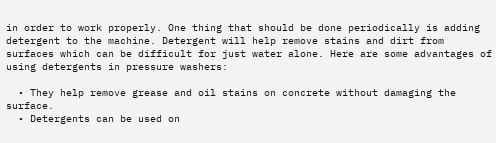in order to work properly. One thing that should be done periodically is adding detergent to the machine. Detergent will help remove stains and dirt from surfaces which can be difficult for just water alone. Here are some advantages of using detergents in pressure washers:

  • They help remove grease and oil stains on concrete without damaging the surface.
  • Detergents can be used on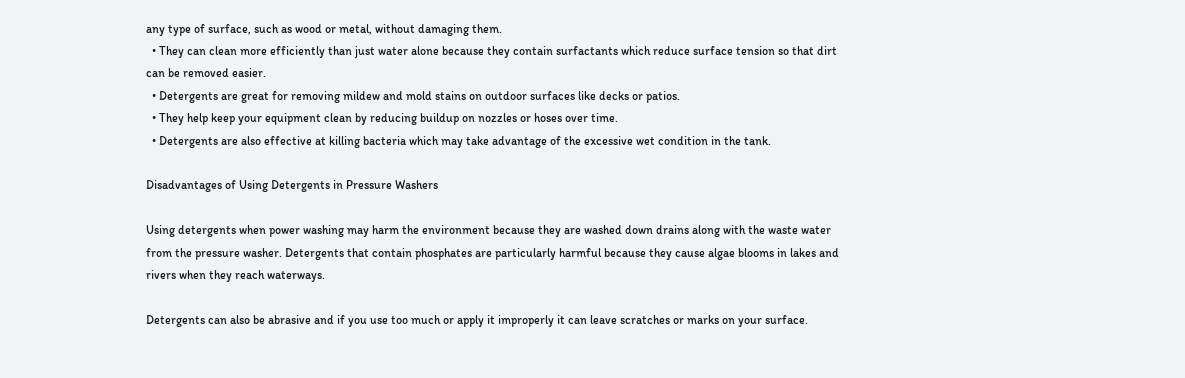any type of surface, such as wood or metal, without damaging them.
  • They can clean more efficiently than just water alone because they contain surfactants which reduce surface tension so that dirt can be removed easier.
  • Detergents are great for removing mildew and mold stains on outdoor surfaces like decks or patios.
  • They help keep your equipment clean by reducing buildup on nozzles or hoses over time.
  • Detergents are also effective at killing bacteria which may take advantage of the excessive wet condition in the tank.

Disadvantages of Using Detergents in Pressure Washers

Using detergents when power washing may harm the environment because they are washed down drains along with the waste water from the pressure washer. Detergents that contain phosphates are particularly harmful because they cause algae blooms in lakes and rivers when they reach waterways.

Detergents can also be abrasive and if you use too much or apply it improperly it can leave scratches or marks on your surface.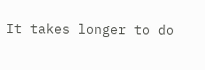It takes longer to do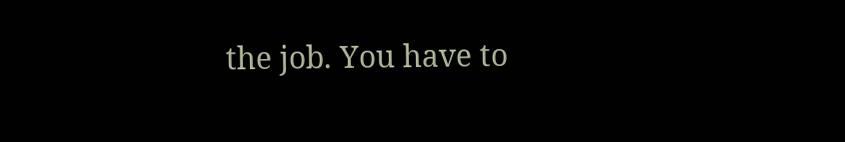the job. You have to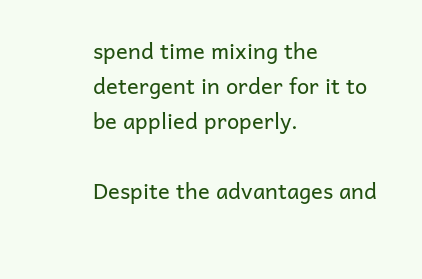spend time mixing the detergent in order for it to be applied properly.

Despite the advantages and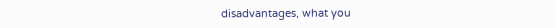disadvantages, what you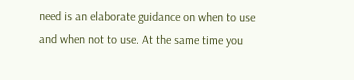need is an elaborate guidance on when to use and when not to use. At the same time you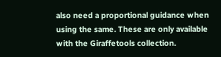also need a proportional guidance when using the same. These are only available with the Giraffetools collection.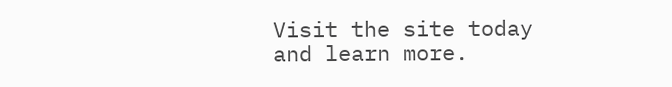Visit the site today and learn more.